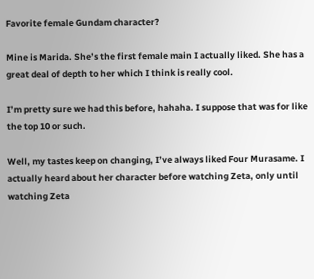Favorite female Gundam character?

Mine is Marida. She’s the first female main I actually liked. She has a great deal of depth to her which I think is really cool.

I’m pretty sure we had this before, hahaha. I suppose that was for like the top 10 or such.

Well, my tastes keep on changing, I’ve always liked Four Murasame. I actually heard about her character before watching Zeta, only until watching Zeta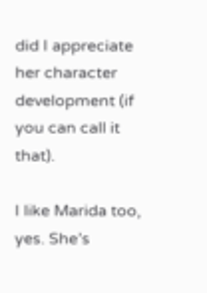did I appreciate her character development (if you can call it that).

I like Marida too, yes. She’s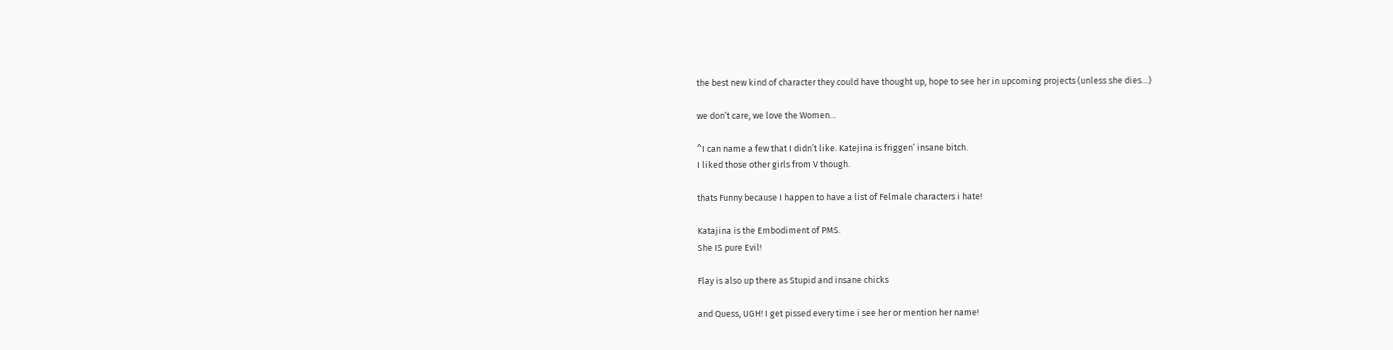the best new kind of character they could have thought up, hope to see her in upcoming projects (unless she dies…)

we don’t care, we love the Women…

^I can name a few that I didn’t like. Katejina is friggen’ insane bitch.
I liked those other girls from V though.

thats Funny because I happen to have a list of Felmale characters i hate!

Katajina is the Embodiment of PMS.
She IS pure Evil!

Flay is also up there as Stupid and insane chicks

and Quess, UGH! I get pissed every time i see her or mention her name!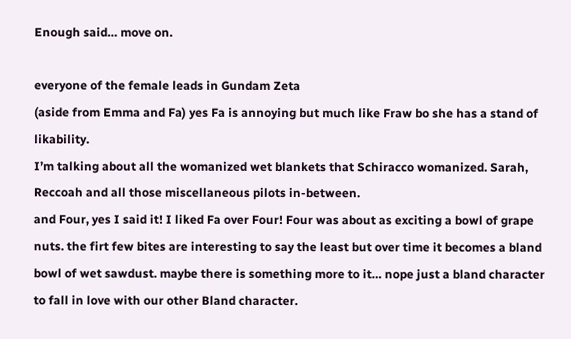Enough said… move on.

everyone of the female leads in Gundam Zeta
(aside from Emma and Fa) yes Fa is annoying but much like Fraw bo she has a stand of likability.
I’m talking about all the womanized wet blankets that Schiracco womanized. Sarah, Reccoah and all those miscellaneous pilots in-between.
and Four, yes I said it! I liked Fa over Four! Four was about as exciting a bowl of grape nuts. the firt few bites are interesting to say the least but over time it becomes a bland bowl of wet sawdust. maybe there is something more to it… nope just a bland character to fall in love with our other Bland character.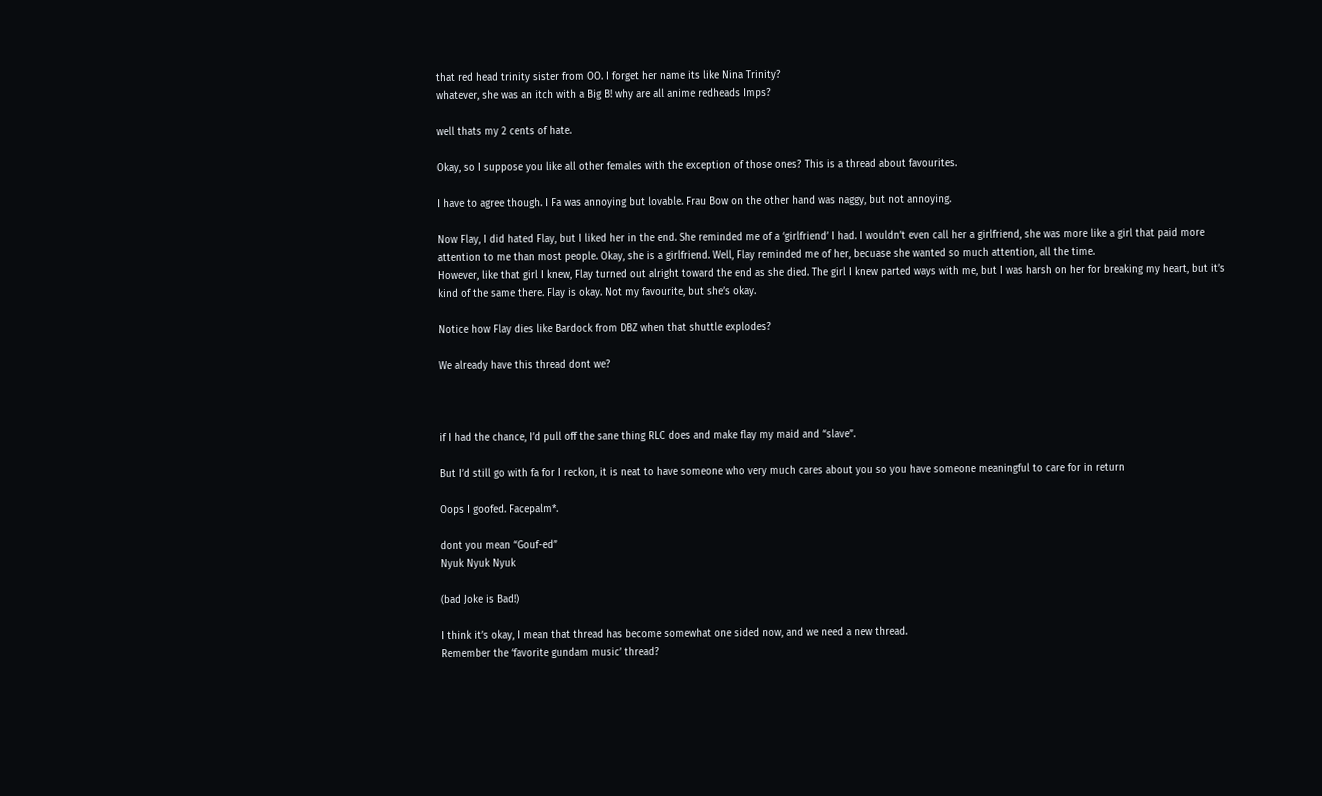that red head trinity sister from OO. I forget her name its like Nina Trinity?
whatever, she was an itch with a Big B! why are all anime redheads Imps?

well thats my 2 cents of hate.

Okay, so I suppose you like all other females with the exception of those ones? This is a thread about favourites.

I have to agree though. I Fa was annoying but lovable. Frau Bow on the other hand was naggy, but not annoying.

Now Flay, I did hated Flay, but I liked her in the end. She reminded me of a ‘girlfriend’ I had. I wouldn’t even call her a girlfriend, she was more like a girl that paid more attention to me than most people. Okay, she is a girlfriend. Well, Flay reminded me of her, becuase she wanted so much attention, all the time.
However, like that girl I knew, Flay turned out alright toward the end as she died. The girl I knew parted ways with me, but I was harsh on her for breaking my heart, but it’s kind of the same there. Flay is okay. Not my favourite, but she’s okay.

Notice how Flay dies like Bardock from DBZ when that shuttle explodes?

We already have this thread dont we?



if I had the chance, I’d pull off the sane thing RLC does and make flay my maid and “slave”.

But I’d still go with fa for I reckon, it is neat to have someone who very much cares about you so you have someone meaningful to care for in return

Oops I goofed. Facepalm*.

dont you mean “Gouf-ed”
Nyuk Nyuk Nyuk

(bad Joke is Bad!)

I think it’s okay, I mean that thread has become somewhat one sided now, and we need a new thread.
Remember the ‘favorite gundam music’ thread?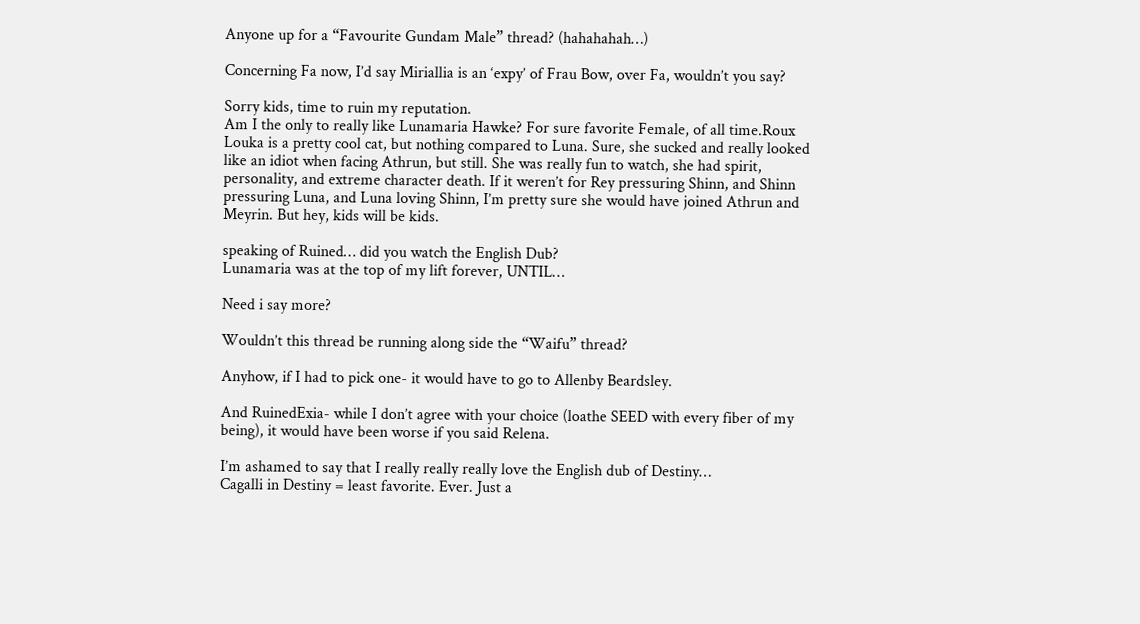Anyone up for a “Favourite Gundam Male” thread? (hahahahah…)

Concerning Fa now, I’d say Miriallia is an ‘expy’ of Frau Bow, over Fa, wouldn’t you say?

Sorry kids, time to ruin my reputation.
Am I the only to really like Lunamaria Hawke? For sure favorite Female, of all time.Roux Louka is a pretty cool cat, but nothing compared to Luna. Sure, she sucked and really looked like an idiot when facing Athrun, but still. She was really fun to watch, she had spirit, personality, and extreme character death. If it weren’t for Rey pressuring Shinn, and Shinn pressuring Luna, and Luna loving Shinn, I’m pretty sure she would have joined Athrun and Meyrin. But hey, kids will be kids.

speaking of Ruined… did you watch the English Dub?
Lunamaria was at the top of my lift forever, UNTIL…

Need i say more?

Wouldn’t this thread be running along side the “Waifu” thread?

Anyhow, if I had to pick one- it would have to go to Allenby Beardsley.

And RuinedExia- while I don’t agree with your choice (loathe SEED with every fiber of my being), it would have been worse if you said Relena.

I’m ashamed to say that I really really really love the English dub of Destiny…
Cagalli in Destiny = least favorite. Ever. Just a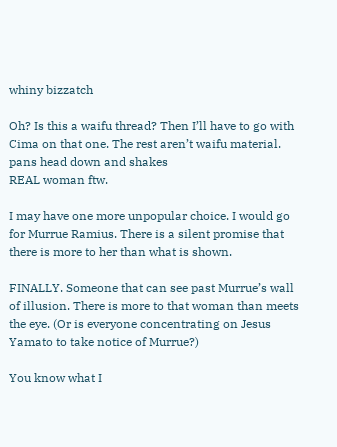whiny bizzatch

Oh? Is this a waifu thread? Then I’ll have to go with Cima on that one. The rest aren’t waifu material. pans head down and shakes
REAL woman ftw.

I may have one more unpopular choice. I would go for Murrue Ramius. There is a silent promise that there is more to her than what is shown.

FINALLY. Someone that can see past Murrue’s wall of illusion. There is more to that woman than meets the eye. (Or is everyone concentrating on Jesus Yamato to take notice of Murrue?)

You know what I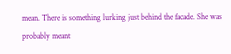mean. There is something lurking just behind the facade. She was probably meant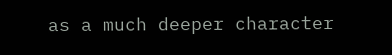as a much deeper character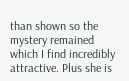than shown so the mystery remained which I find incredibly attractive. Plus she is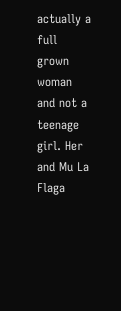actually a full grown woman and not a teenage girl. Her and Mu La Flaga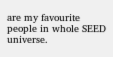are my favourite people in whole SEED universe.